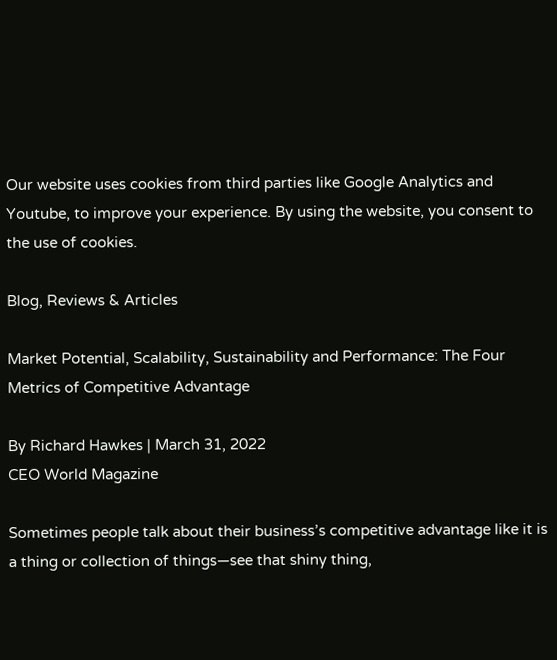Our website uses cookies from third parties like Google Analytics and Youtube, to improve your experience. By using the website, you consent to the use of cookies.

Blog, Reviews & Articles

Market Potential, Scalability, Sustainability and Performance: The Four Metrics of Competitive Advantage

By Richard Hawkes | March 31, 2022
CEO World Magazine

Sometimes people talk about their business’s competitive advantage like it is a thing or collection of things—see that shiny thing,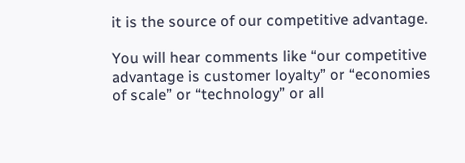it is the source of our competitive advantage.

You will hear comments like “our competitive advantage is customer loyalty” or “economies of scale” or “technology” or all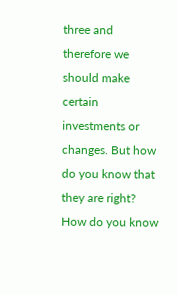three and therefore we should make certain investments or changes. But how do you know that they are right? How do you know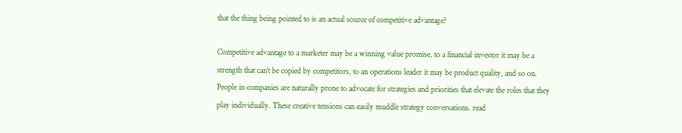that the thing being pointed to is an actual source of competitive advantage?

Competitive advantage to a marketer may be a winning value promise, to a financial investor it may be a strength that can’t be copied by competitors, to an operations leader it may be product quality, and so on. People in companies are naturally prone to advocate for strategies and priorities that elevate the roles that they play individually. These creative tensions can easily muddle strategy conversations. read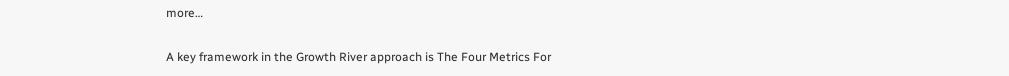more…

A key framework in the Growth River approach is The Four Metrics For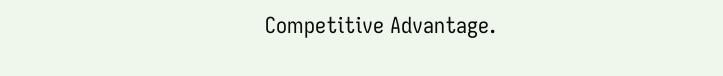Competitive Advantage.